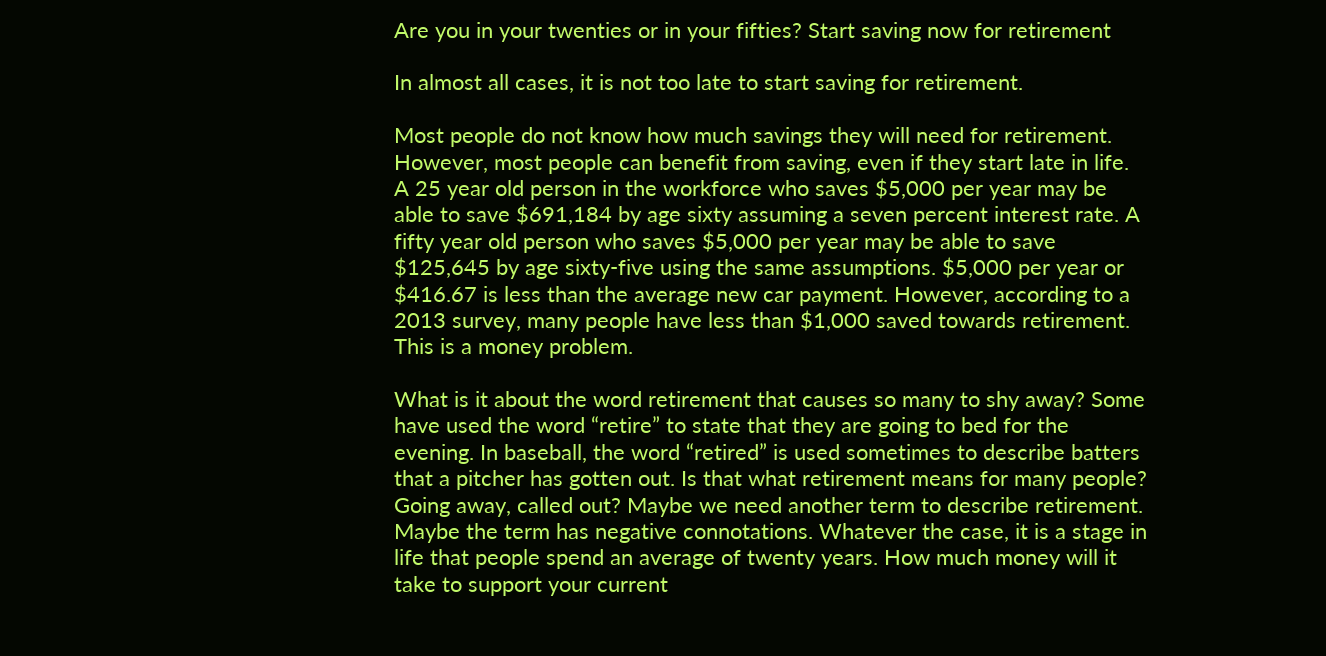Are you in your twenties or in your fifties? Start saving now for retirement

In almost all cases, it is not too late to start saving for retirement.

Most people do not know how much savings they will need for retirement. However, most people can benefit from saving, even if they start late in life. A 25 year old person in the workforce who saves $5,000 per year may be able to save $691,184 by age sixty assuming a seven percent interest rate. A fifty year old person who saves $5,000 per year may be able to save $125,645 by age sixty-five using the same assumptions. $5,000 per year or $416.67 is less than the average new car payment. However, according to a 2013 survey, many people have less than $1,000 saved towards retirement. This is a money problem.

What is it about the word retirement that causes so many to shy away? Some have used the word “retire” to state that they are going to bed for the evening. In baseball, the word “retired” is used sometimes to describe batters that a pitcher has gotten out. Is that what retirement means for many people? Going away, called out? Maybe we need another term to describe retirement. Maybe the term has negative connotations. Whatever the case, it is a stage in life that people spend an average of twenty years. How much money will it take to support your current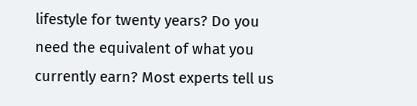lifestyle for twenty years? Do you need the equivalent of what you currently earn? Most experts tell us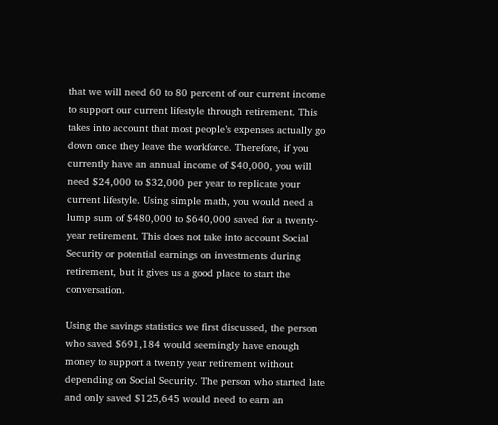that we will need 60 to 80 percent of our current income to support our current lifestyle through retirement. This takes into account that most people’s expenses actually go down once they leave the workforce. Therefore, if you currently have an annual income of $40,000, you will need $24,000 to $32,000 per year to replicate your current lifestyle. Using simple math, you would need a lump sum of $480,000 to $640,000 saved for a twenty-year retirement. This does not take into account Social Security or potential earnings on investments during retirement, but it gives us a good place to start the conversation.

Using the savings statistics we first discussed, the person who saved $691,184 would seemingly have enough money to support a twenty year retirement without depending on Social Security. The person who started late and only saved $125,645 would need to earn an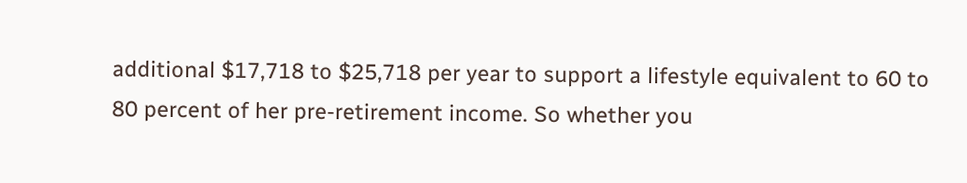additional $17,718 to $25,718 per year to support a lifestyle equivalent to 60 to 80 percent of her pre-retirement income. So whether you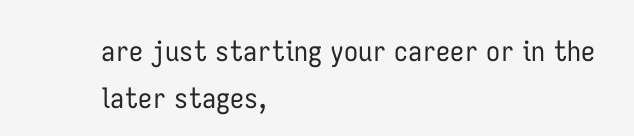are just starting your career or in the later stages,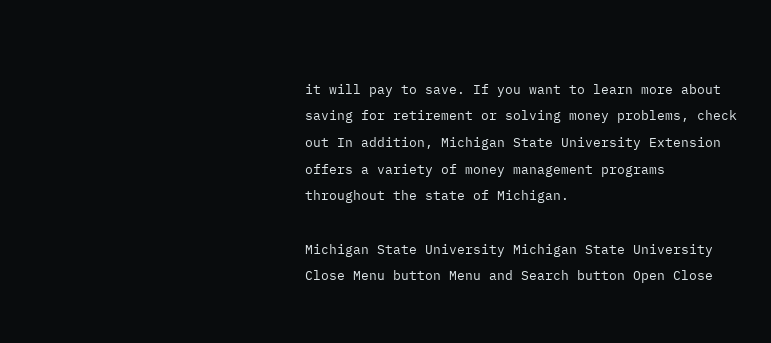it will pay to save. If you want to learn more about saving for retirement or solving money problems, check out In addition, Michigan State University Extension offers a variety of money management programs throughout the state of Michigan.

Michigan State University Michigan State University Close Menu button Menu and Search button Open Close